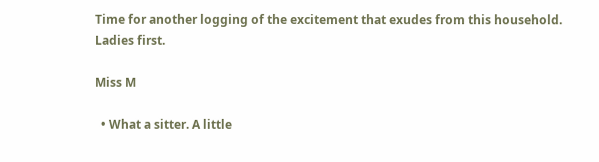Time for another logging of the excitement that exudes from this household. Ladies first.

Miss M

  • What a sitter. A little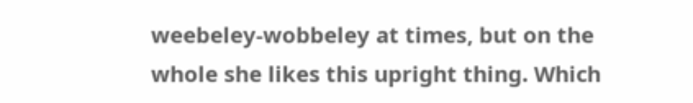weebeley-wobbeley at times, but on the whole she likes this upright thing. Which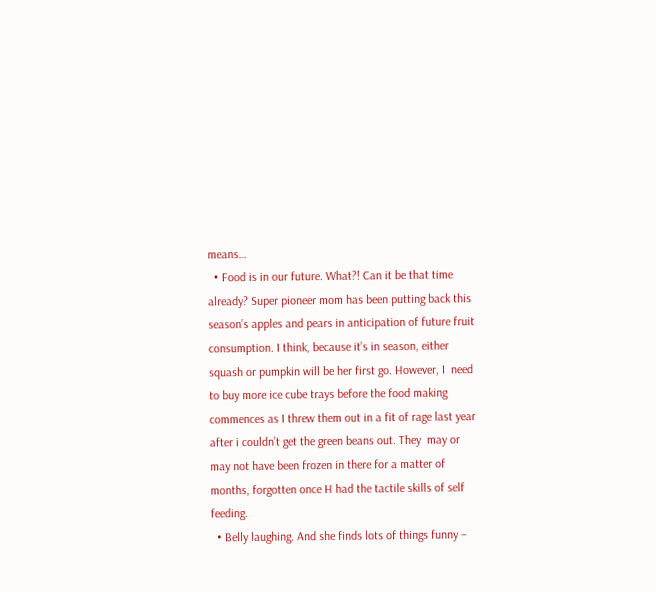means…
  • Food is in our future. What?! Can it be that time already? Super pioneer mom has been putting back this season’s apples and pears in anticipation of future fruit consumption. I think, because it’s in season, either squash or pumpkin will be her first go. However, I  need to buy more ice cube trays before the food making commences as I threw them out in a fit of rage last year after i couldn’t get the green beans out. They  may or may not have been frozen in there for a matter of months, forgotten once H had the tactile skills of self feeding.
  • Belly laughing. And she finds lots of things funny –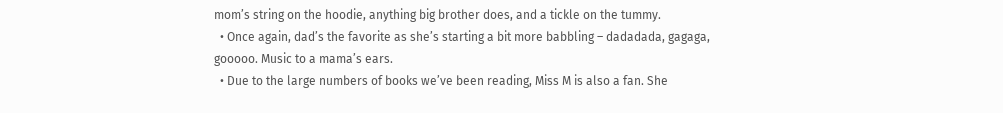mom’s string on the hoodie, anything big brother does, and a tickle on the tummy.
  • Once again, dad’s the favorite as she’s starting a bit more babbling – dadadada, gagaga, gooooo. Music to a mama’s ears.
  • Due to the large numbers of books we’ve been reading, Miss M is also a fan. She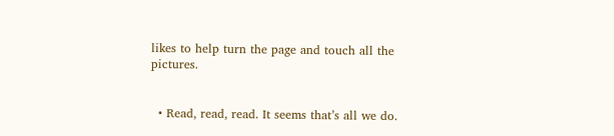likes to help turn the page and touch all the pictures.


  • Read, read, read. It seems that’s all we do.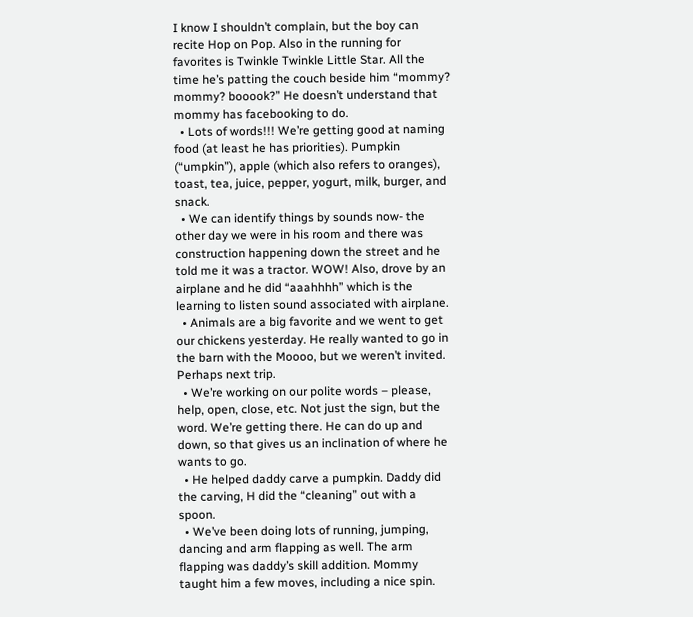I know I shouldn’t complain, but the boy can recite Hop on Pop. Also in the running for favorites is Twinkle Twinkle Little Star. All the time he’s patting the couch beside him “mommy? mommy? booook?” He doesn’t understand that mommy has facebooking to do.
  • Lots of words!!! We’re getting good at naming food (at least he has priorities). Pumpkin (“umpkin”), apple (which also refers to oranges), toast, tea, juice, pepper, yogurt, milk, burger, and snack.
  • We can identify things by sounds now- the other day we were in his room and there was construction happening down the street and he told me it was a tractor. WOW! Also, drove by an airplane and he did “aaahhhh” which is the learning to listen sound associated with airplane.
  • Animals are a big favorite and we went to get our chickens yesterday. He really wanted to go in the barn with the Moooo, but we weren’t invited. Perhaps next trip.
  • We’re working on our polite words – please, help, open, close, etc. Not just the sign, but the word. We’re getting there. He can do up and down, so that gives us an inclination of where he wants to go.
  • He helped daddy carve a pumpkin. Daddy did the carving, H did the “cleaning” out with a spoon.
  • We’ve been doing lots of running, jumping, dancing and arm flapping as well. The arm flapping was daddy’s skill addition. Mommy taught him a few moves, including a nice spin.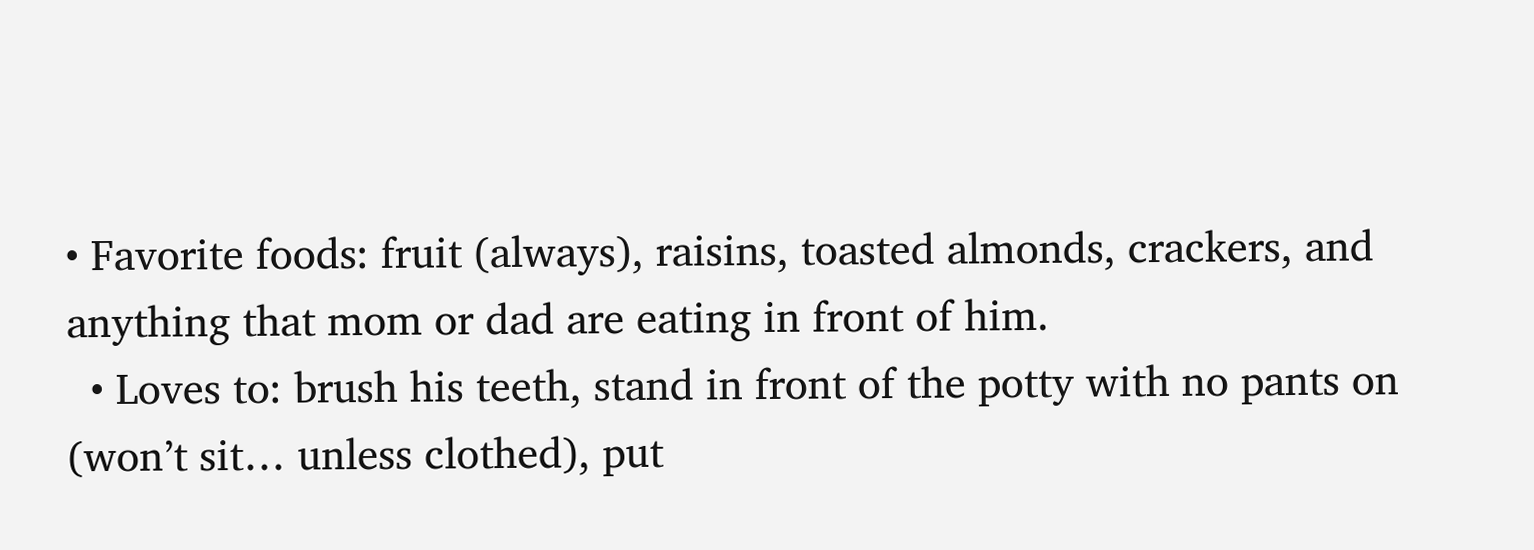• Favorite foods: fruit (always), raisins, toasted almonds, crackers, and anything that mom or dad are eating in front of him.
  • Loves to: brush his teeth, stand in front of the potty with no pants on (won’t sit… unless clothed), put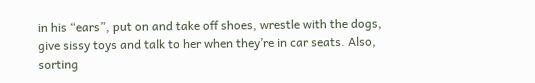in his “ears”, put on and take off shoes, wrestle with the dogs, give sissy toys and talk to her when they’re in car seats. Also, sorting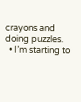crayons and doing puzzles.
  • I’m starting to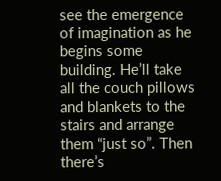see the emergence of imagination as he begins some building. He’ll take all the couch pillows and blankets to the stairs and arrange them “just so”. Then there’s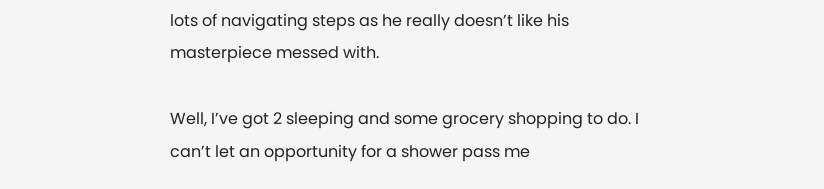lots of navigating steps as he really doesn’t like his masterpiece messed with.

Well, I’ve got 2 sleeping and some grocery shopping to do. I can’t let an opportunity for a shower pass me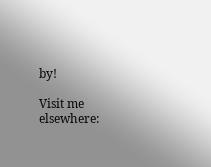by!

Visit me elsewhere: